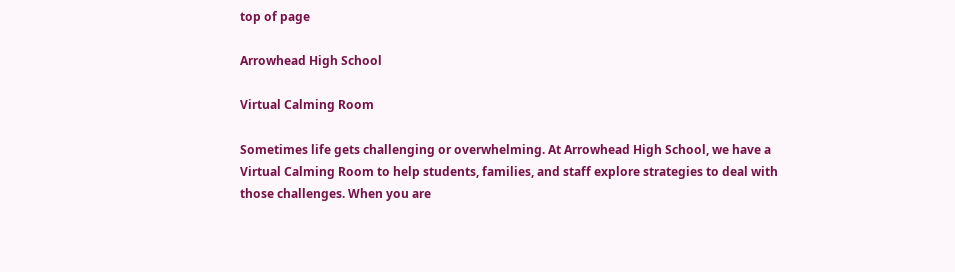top of page

Arrowhead High School

Virtual Calming Room

Sometimes life gets challenging or overwhelming. At Arrowhead High School, we have a Virtual Calming Room to help students, families, and staff explore strategies to deal with those challenges. When you are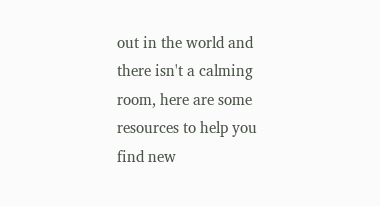out in the world and there isn't a calming room, here are some resources to help you find new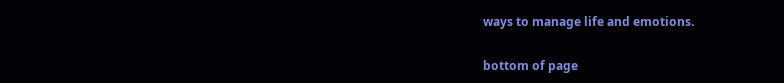ways to manage life and emotions.

bottom of page